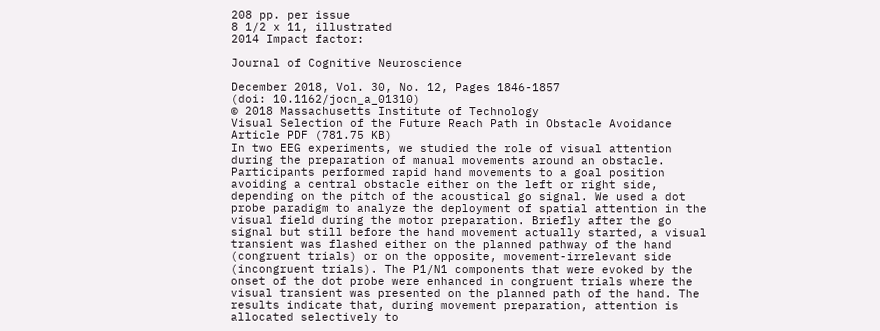208 pp. per issue
8 1/2 x 11, illustrated
2014 Impact factor:

Journal of Cognitive Neuroscience

December 2018, Vol. 30, No. 12, Pages 1846-1857
(doi: 10.1162/jocn_a_01310)
© 2018 Massachusetts Institute of Technology
Visual Selection of the Future Reach Path in Obstacle Avoidance
Article PDF (781.75 KB)
In two EEG experiments, we studied the role of visual attention during the preparation of manual movements around an obstacle. Participants performed rapid hand movements to a goal position avoiding a central obstacle either on the left or right side, depending on the pitch of the acoustical go signal. We used a dot probe paradigm to analyze the deployment of spatial attention in the visual field during the motor preparation. Briefly after the go signal but still before the hand movement actually started, a visual transient was flashed either on the planned pathway of the hand (congruent trials) or on the opposite, movement-irrelevant side (incongruent trials). The P1/N1 components that were evoked by the onset of the dot probe were enhanced in congruent trials where the visual transient was presented on the planned path of the hand. The results indicate that, during movement preparation, attention is allocated selectively to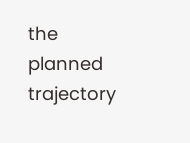the planned trajectory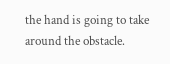the hand is going to take around the obstacle.